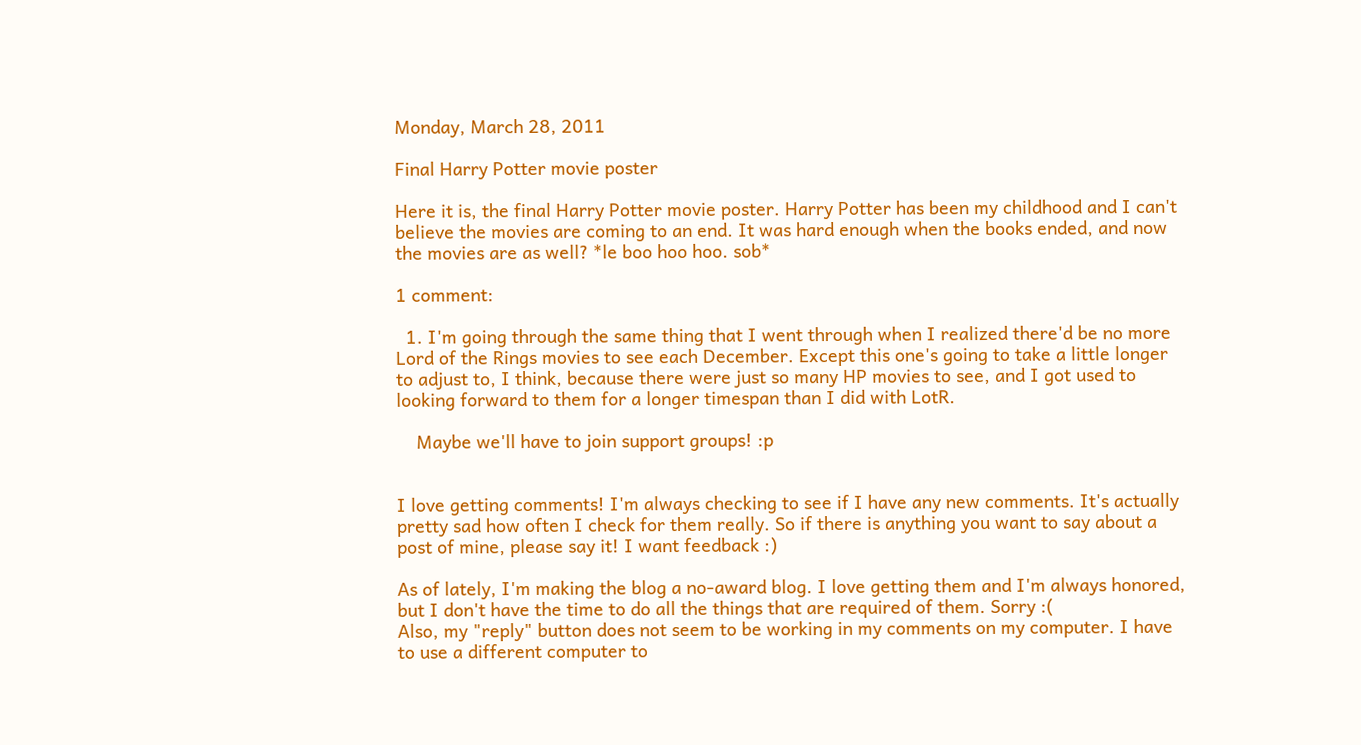Monday, March 28, 2011

Final Harry Potter movie poster

Here it is, the final Harry Potter movie poster. Harry Potter has been my childhood and I can't believe the movies are coming to an end. It was hard enough when the books ended, and now the movies are as well? *le boo hoo hoo. sob*

1 comment:

  1. I'm going through the same thing that I went through when I realized there'd be no more Lord of the Rings movies to see each December. Except this one's going to take a little longer to adjust to, I think, because there were just so many HP movies to see, and I got used to looking forward to them for a longer timespan than I did with LotR.

    Maybe we'll have to join support groups! :p


I love getting comments! I'm always checking to see if I have any new comments. It's actually pretty sad how often I check for them really. So if there is anything you want to say about a post of mine, please say it! I want feedback :)

As of lately, I'm making the blog a no-award blog. I love getting them and I'm always honored, but I don't have the time to do all the things that are required of them. Sorry :(
Also, my "reply" button does not seem to be working in my comments on my computer. I have to use a different computer to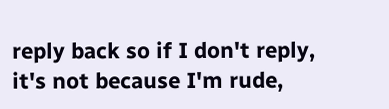reply back so if I don't reply, it's not because I'm rude,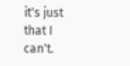it's just that I can't.